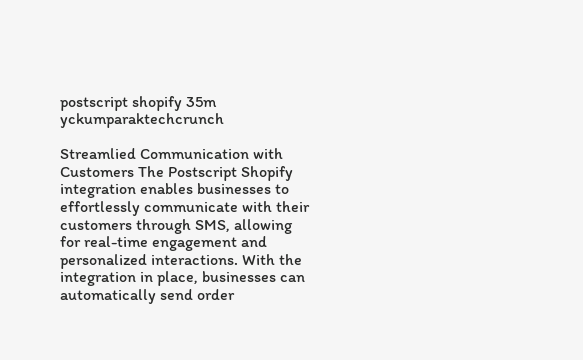postscript shopify 35m yckumparaktechcrunch

Streamlied Communication with Customers The Postscript Shopify integration enables businesses to effortlessly communicate with their customers through SMS, allowing for real-time engagement and personalized interactions. With the integration in place, businesses can automatically send order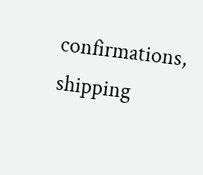confirmations, shipping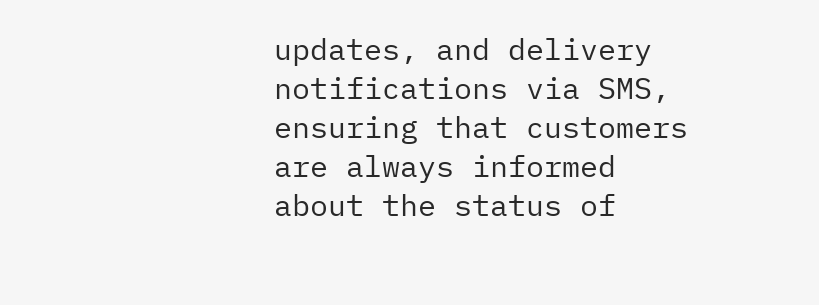updates, and delivery notifications via SMS, ensuring that customers are always informed about the status of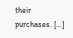their purchases. […]